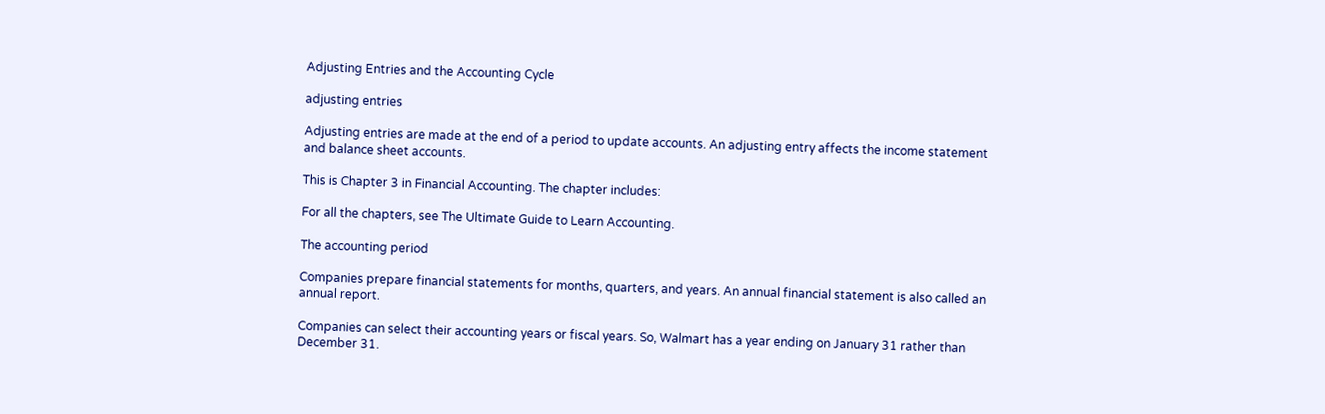Adjusting Entries and the Accounting Cycle

adjusting entries

Adjusting entries are made at the end of a period to update accounts. An adjusting entry affects the income statement and balance sheet accounts.

This is Chapter 3 in Financial Accounting. The chapter includes:

For all the chapters, see The Ultimate Guide to Learn Accounting.

The accounting period

Companies prepare financial statements for months, quarters, and years. An annual financial statement is also called an annual report.

Companies can select their accounting years or fiscal years. So, Walmart has a year ending on January 31 rather than December 31.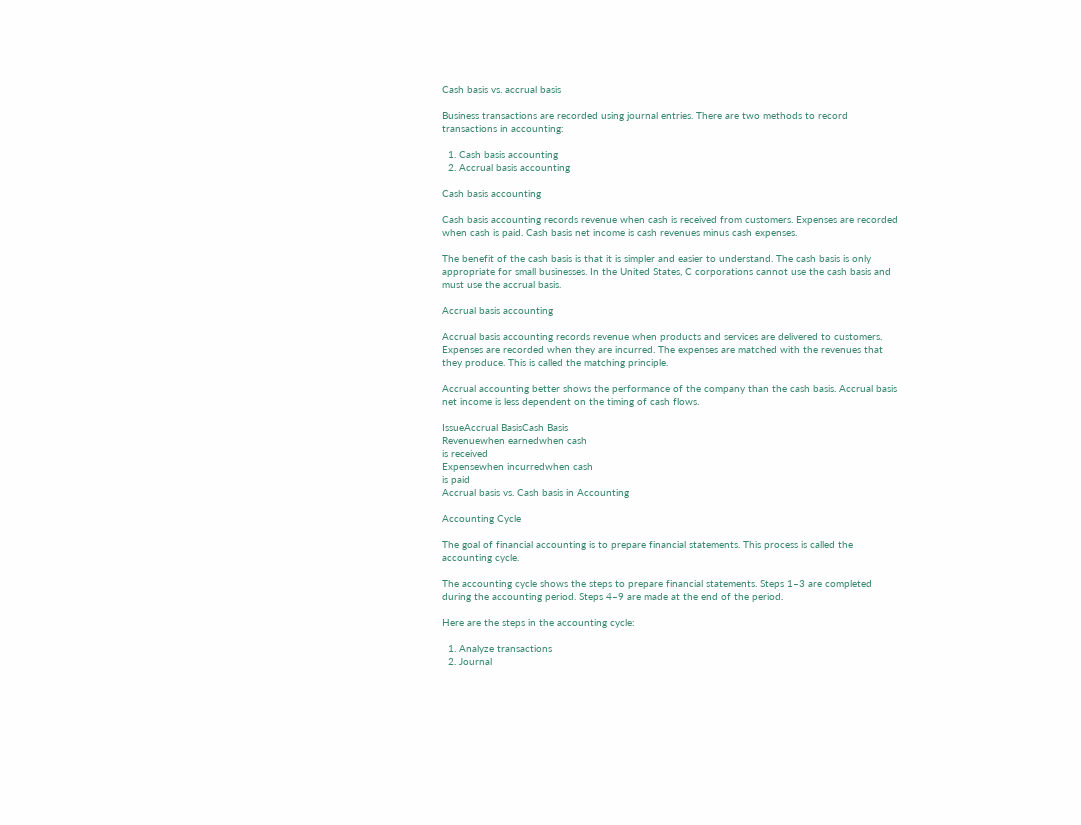Cash basis vs. accrual basis

Business transactions are recorded using journal entries. There are two methods to record transactions in accounting:

  1. Cash basis accounting
  2. Accrual basis accounting

Cash basis accounting

Cash basis accounting records revenue when cash is received from customers. Expenses are recorded when cash is paid. Cash basis net income is cash revenues minus cash expenses.

The benefit of the cash basis is that it is simpler and easier to understand. The cash basis is only appropriate for small businesses. In the United States, C corporations cannot use the cash basis and must use the accrual basis.

Accrual basis accounting

Accrual basis accounting records revenue when products and services are delivered to customers. Expenses are recorded when they are incurred. The expenses are matched with the revenues that they produce. This is called the matching principle.

Accrual accounting better shows the performance of the company than the cash basis. Accrual basis net income is less dependent on the timing of cash flows.

IssueAccrual BasisCash Basis
Revenuewhen earnedwhen cash
is received
Expensewhen incurredwhen cash
is paid
Accrual basis vs. Cash basis in Accounting

Accounting Cycle

The goal of financial accounting is to prepare financial statements. This process is called the accounting cycle.

The accounting cycle shows the steps to prepare financial statements. Steps 1–3 are completed during the accounting period. Steps 4–9 are made at the end of the period.

Here are the steps in the accounting cycle:

  1. Analyze transactions
  2. Journal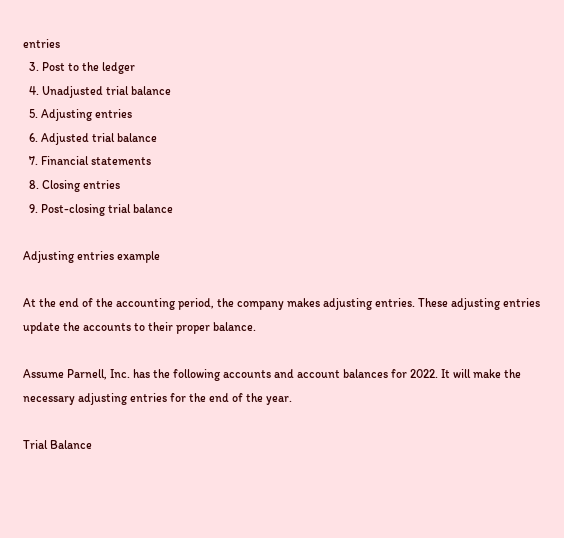entries
  3. Post to the ledger
  4. Unadjusted trial balance
  5. Adjusting entries
  6. Adjusted trial balance
  7. Financial statements
  8. Closing entries
  9. Post-closing trial balance

Adjusting entries example

At the end of the accounting period, the company makes adjusting entries. These adjusting entries update the accounts to their proper balance.

Assume Parnell, Inc. has the following accounts and account balances for 2022. It will make the necessary adjusting entries for the end of the year.

Trial Balance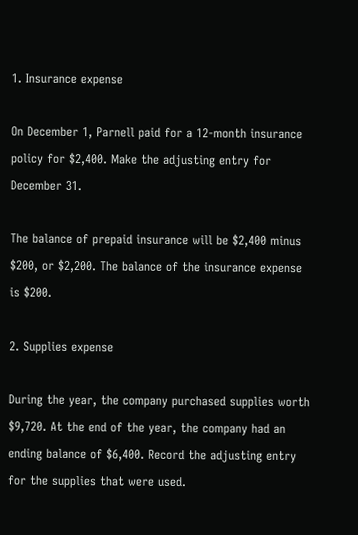1. Insurance expense

On December 1, Parnell paid for a 12-month insurance policy for $2,400. Make the adjusting entry for December 31.

The balance of prepaid insurance will be $2,400 minus $200, or $2,200. The balance of the insurance expense is $200.

2. Supplies expense

During the year, the company purchased supplies worth $9,720. At the end of the year, the company had an ending balance of $6,400. Record the adjusting entry for the supplies that were used.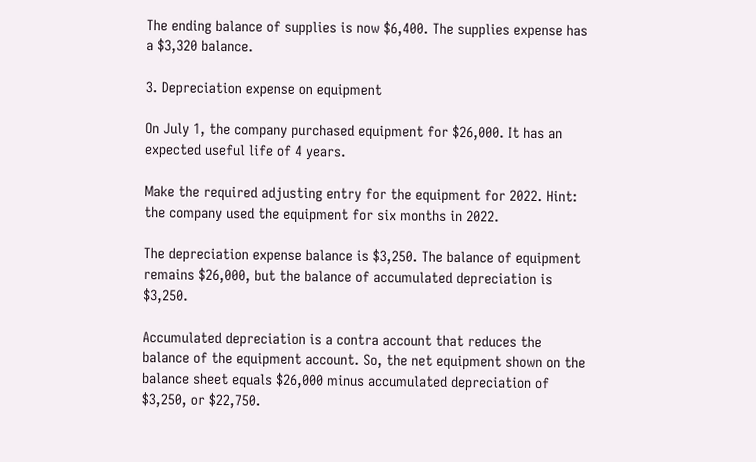The ending balance of supplies is now $6,400. The supplies expense has a $3,320 balance.

3. Depreciation expense on equipment

On July 1, the company purchased equipment for $26,000. It has an expected useful life of 4 years.

Make the required adjusting entry for the equipment for 2022. Hint: the company used the equipment for six months in 2022.

The depreciation expense balance is $3,250. The balance of equipment remains $26,000, but the balance of accumulated depreciation is $3,250.

Accumulated depreciation is a contra account that reduces the balance of the equipment account. So, the net equipment shown on the balance sheet equals $26,000 minus accumulated depreciation of $3,250, or $22,750.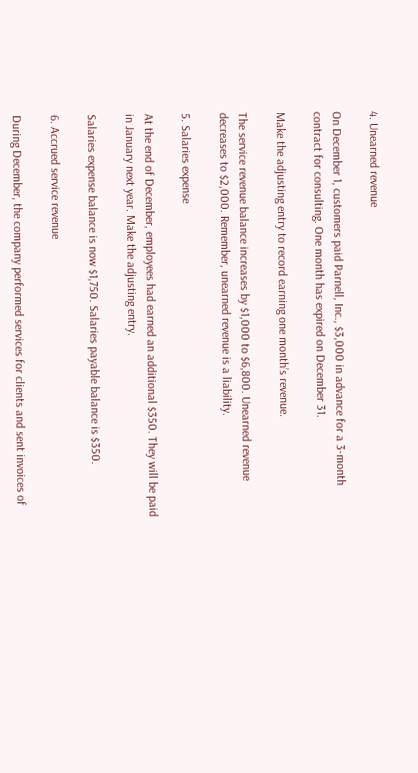4. Unearned revenue

On December 1, customers paid Parnell, Inc., $3,000 in advance for a 3-month contract for consulting. One month has expired on December 31.

Make the adjusting entry to record earning one month’s revenue.

The service revenue balance increases by $1,000 to $6,800. Unearned revenue decreases to $2,000. Remember, unearned revenue is a liability.

5. Salaries expense

At the end of December, employees had earned an additional $350. They will be paid in January next year. Make the adjusting entry.

Salaries expense balance is now $1,750. Salaries payable balance is $350.

6. Accrued service revenue

During December, the company performed services for clients and sent invoices of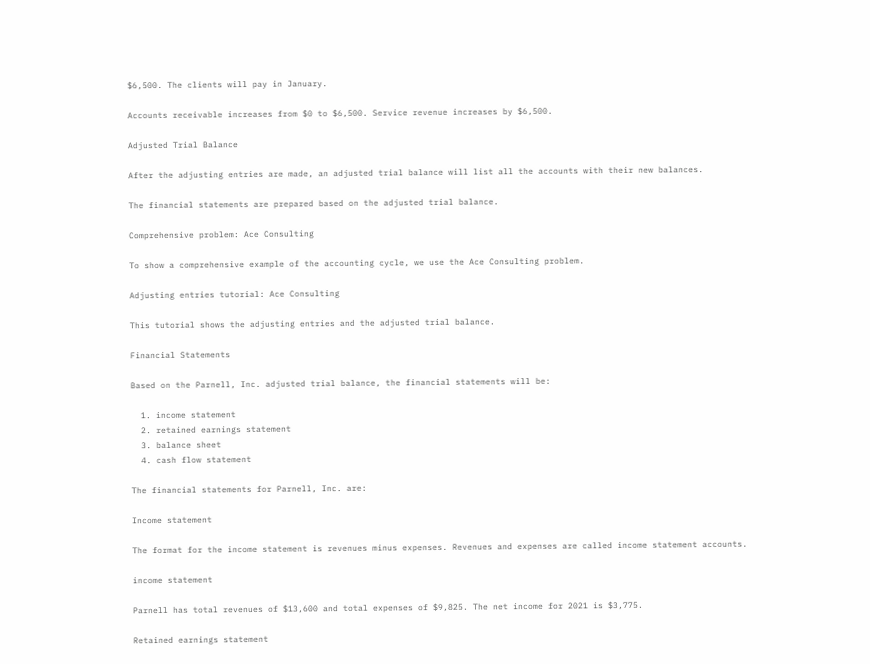$6,500. The clients will pay in January.

Accounts receivable increases from $0 to $6,500. Service revenue increases by $6,500.

Adjusted Trial Balance

After the adjusting entries are made, an adjusted trial balance will list all the accounts with their new balances.

The financial statements are prepared based on the adjusted trial balance.

Comprehensive problem: Ace Consulting

To show a comprehensive example of the accounting cycle, we use the Ace Consulting problem.

Adjusting entries tutorial: Ace Consulting

This tutorial shows the adjusting entries and the adjusted trial balance.

Financial Statements

Based on the Parnell, Inc. adjusted trial balance, the financial statements will be:

  1. income statement
  2. retained earnings statement
  3. balance sheet
  4. cash flow statement

The financial statements for Parnell, Inc. are:

Income statement

The format for the income statement is revenues minus expenses. Revenues and expenses are called income statement accounts.

income statement

Parnell has total revenues of $13,600 and total expenses of $9,825. The net income for 2021 is $3,775.

Retained earnings statement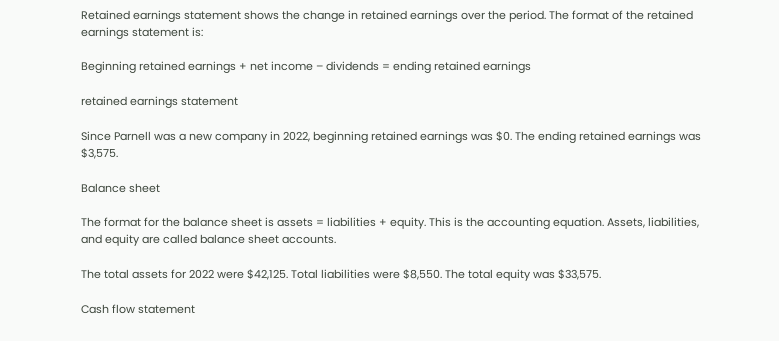Retained earnings statement shows the change in retained earnings over the period. The format of the retained earnings statement is:

Beginning retained earnings + net income – dividends = ending retained earnings

retained earnings statement

Since Parnell was a new company in 2022, beginning retained earnings was $0. The ending retained earnings was $3,575.

Balance sheet

The format for the balance sheet is assets = liabilities + equity. This is the accounting equation. Assets, liabilities, and equity are called balance sheet accounts.

The total assets for 2022 were $42,125. Total liabilities were $8,550. The total equity was $33,575.

Cash flow statement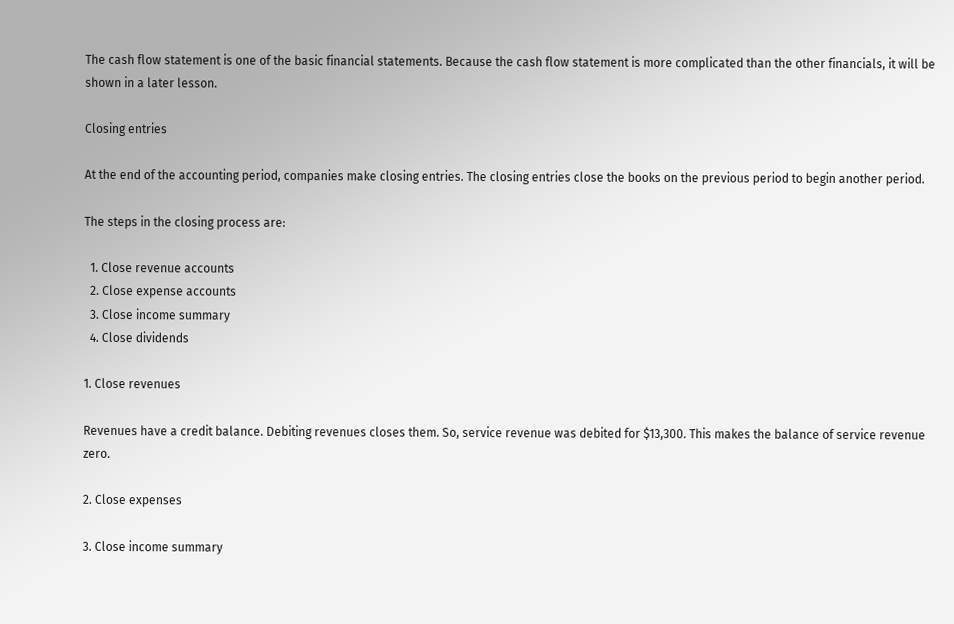The cash flow statement is one of the basic financial statements. Because the cash flow statement is more complicated than the other financials, it will be shown in a later lesson.

Closing entries

At the end of the accounting period, companies make closing entries. The closing entries close the books on the previous period to begin another period.

The steps in the closing process are:

  1. Close revenue accounts
  2. Close expense accounts
  3. Close income summary
  4. Close dividends

1. Close revenues

Revenues have a credit balance. Debiting revenues closes them. So, service revenue was debited for $13,300. This makes the balance of service revenue zero.

2. Close expenses

3. Close income summary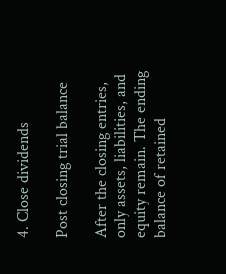4. Close dividends

Post closing trial balance

After the closing entries, only assets, liabilities, and equity remain. The ending balance of retained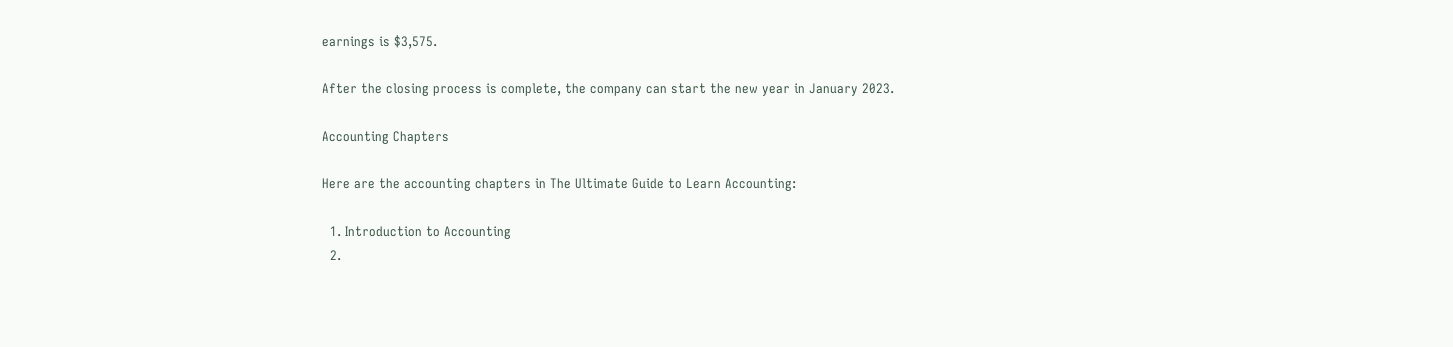earnings is $3,575.

After the closing process is complete, the company can start the new year in January 2023.

Accounting Chapters

Here are the accounting chapters in The Ultimate Guide to Learn Accounting:

  1. Introduction to Accounting
  2.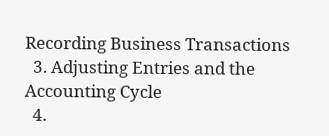Recording Business Transactions
  3. Adjusting Entries and the Accounting Cycle
  4.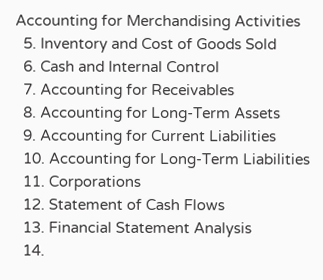Accounting for Merchandising Activities
  5. Inventory and Cost of Goods Sold
  6. Cash and Internal Control
  7. Accounting for Receivables
  8. Accounting for Long-Term Assets
  9. Accounting for Current Liabilities
  10. Accounting for Long-Term Liabilities
  11. Corporations
  12. Statement of Cash Flows
  13. Financial Statement Analysis
  14.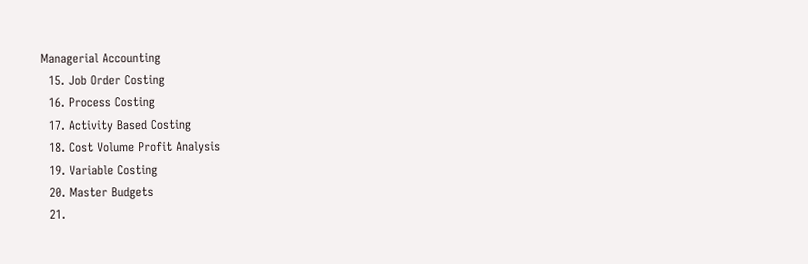Managerial Accounting
  15. Job Order Costing
  16. Process Costing
  17. Activity Based Costing
  18. Cost Volume Profit Analysis
  19. Variable Costing
  20. Master Budgets
  21.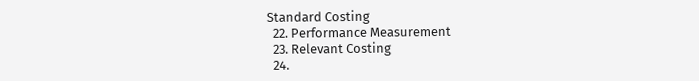Standard Costing
  22. Performance Measurement
  23. Relevant Costing
  24.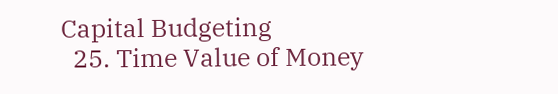Capital Budgeting
  25. Time Value of Money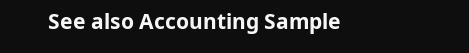See also Accounting Sample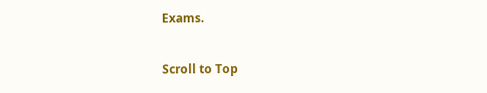Exams.

Scroll to Top